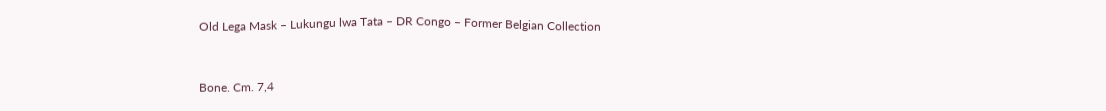Old Lega Mask – Lukungu lwa Tata – DR Congo – Former Belgian Collection


Bone. Cm. 7,4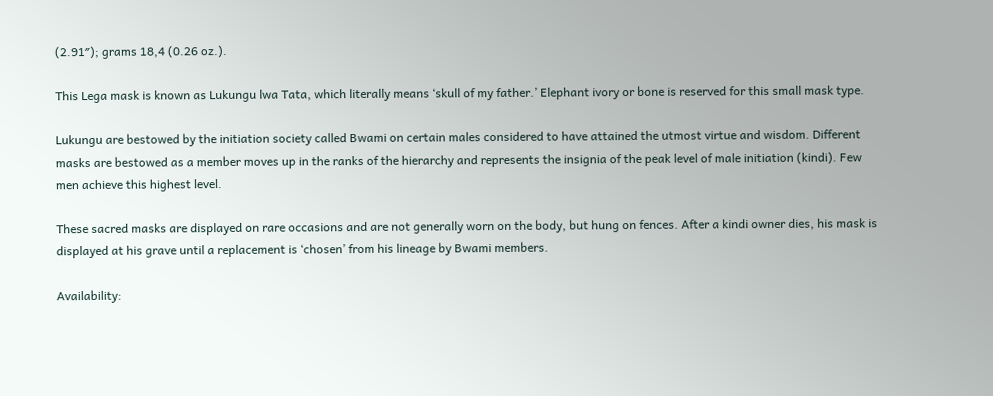(2.91″); grams 18,4 (0.26 oz.).

This Lega mask is known as Lukungu lwa Tata, which literally means ‘skull of my father.’ Elephant ivory or bone is reserved for this small mask type.

Lukungu are bestowed by the initiation society called Bwami on certain males considered to have attained the utmost virtue and wisdom. Different masks are bestowed as a member moves up in the ranks of the hierarchy and represents the insignia of the peak level of male initiation (kindi). Few men achieve this highest level.

These sacred masks are displayed on rare occasions and are not generally worn on the body, but hung on fences. After a kindi owner dies, his mask is displayed at his grave until a replacement is ‘chosen’ from his lineage by Bwami members.

Availability: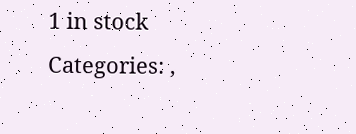1 in stock Categories: ,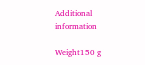Additional information

Weight150 g